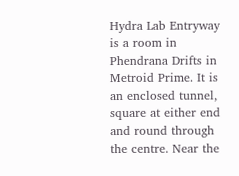Hydra Lab Entryway is a room in Phendrana Drifts in Metroid Prime. It is an enclosed tunnel, square at either end and round through the centre. Near the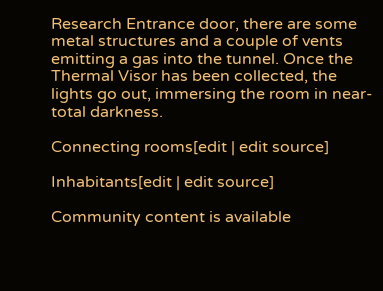Research Entrance door, there are some metal structures and a couple of vents emitting a gas into the tunnel. Once the Thermal Visor has been collected, the lights go out, immersing the room in near-total darkness.

Connecting rooms[edit | edit source]

Inhabitants[edit | edit source]

Community content is available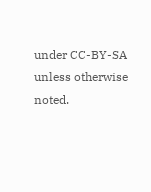under CC-BY-SA unless otherwise noted.